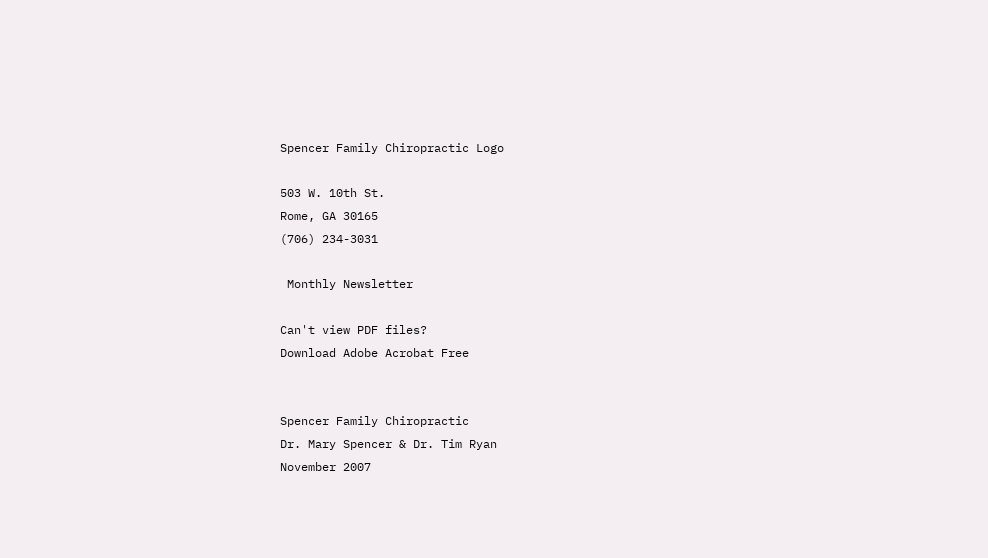Spencer Family Chiropractic Logo

503 W. 10th St.
Rome, GA 30165
(706) 234-3031

 Monthly Newsletter

Can't view PDF files?
Download Adobe Acrobat Free


Spencer Family Chiropractic
Dr. Mary Spencer & Dr. Tim Ryan
November 2007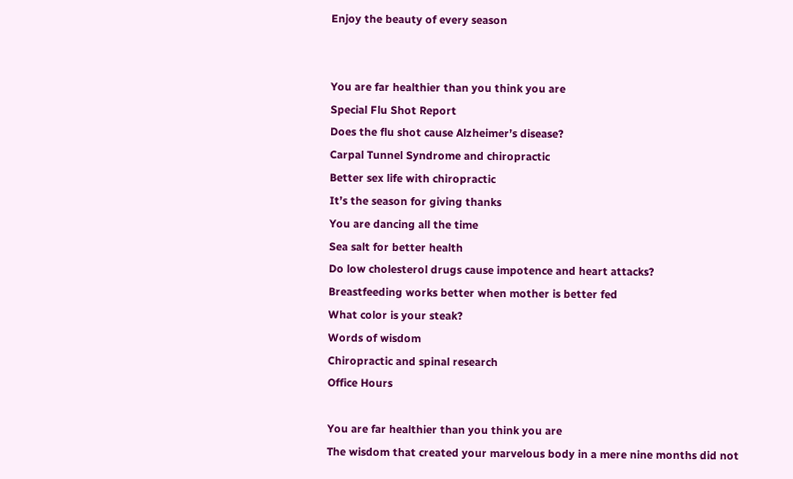Enjoy the beauty of every season


You are far healthier than you think you are
Special Flu Shot Report
Does the flu shot cause Alzheimer’s disease?
Carpal Tunnel Syndrome and chiropractic
Better sex life with chiropractic
It’s the season for giving thanks
You are dancing all the time
Sea salt for better health
Do low cholesterol drugs cause impotence and heart attacks?
Breastfeeding works better when mother is better fed
What color is your steak?
Words of wisdom
Chiropractic and spinal research
Office Hours

You are far healthier than you think you are
The wisdom that created your marvelous body in a mere nine months did not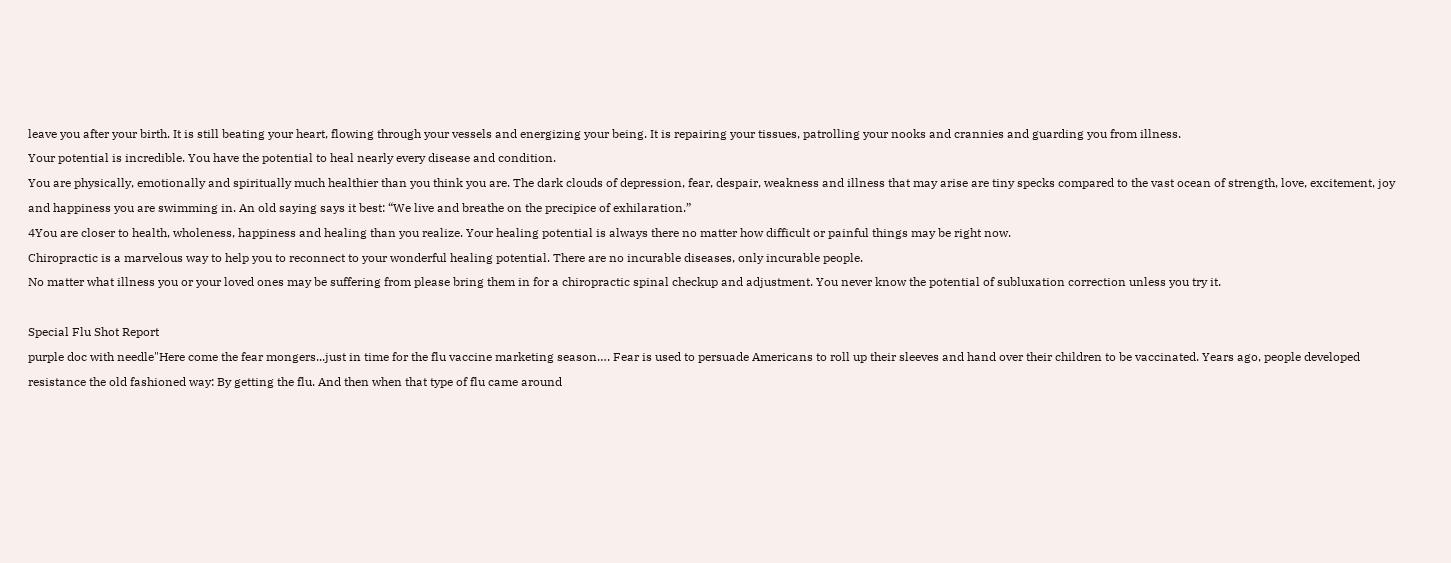leave you after your birth. It is still beating your heart, flowing through your vessels and energizing your being. It is repairing your tissues, patrolling your nooks and crannies and guarding you from illness.
Your potential is incredible. You have the potential to heal nearly every disease and condition.
You are physically, emotionally and spiritually much healthier than you think you are. The dark clouds of depression, fear, despair, weakness and illness that may arise are tiny specks compared to the vast ocean of strength, love, excitement, joy and happiness you are swimming in. An old saying says it best: “We live and breathe on the precipice of exhilaration.”
4You are closer to health, wholeness, happiness and healing than you realize. Your healing potential is always there no matter how difficult or painful things may be right now.
Chiropractic is a marvelous way to help you to reconnect to your wonderful healing potential. There are no incurable diseases, only incurable people.
No matter what illness you or your loved ones may be suffering from please bring them in for a chiropractic spinal checkup and adjustment. You never know the potential of subluxation correction unless you try it.

Special Flu Shot Report
purple doc with needle"Here come the fear mongers...just in time for the flu vaccine marketing season…. Fear is used to persuade Americans to roll up their sleeves and hand over their children to be vaccinated. Years ago, people developed resistance the old fashioned way: By getting the flu. And then when that type of flu came around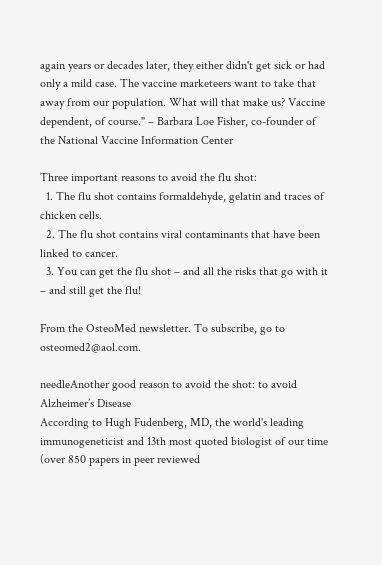again years or decades later, they either didn't get sick or had only a mild case. The vaccine marketeers want to take that away from our population. What will that make us? Vaccine dependent, of course." – Barbara Loe Fisher, co-founder of the National Vaccine Information Center

Three important reasons to avoid the flu shot:
  1. The flu shot contains formaldehyde, gelatin and traces of chicken cells.
  2. The flu shot contains viral contaminants that have been linked to cancer.
  3. You can get the flu shot – and all the risks that go with it – and still get the flu!

From the OsteoMed newsletter. To subscribe, go to osteomed2@aol.com.

needleAnother good reason to avoid the shot: to avoid Alzheimer’s Disease
According to Hugh Fudenberg, MD, the world's leading immunogeneticist and 13th most quoted biologist of our time (over 850 papers in peer reviewed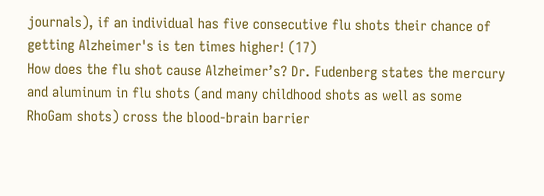journals), if an individual has five consecutive flu shots their chance of getting Alzheimer's is ten times higher! (17)
How does the flu shot cause Alzheimer’s? Dr. Fudenberg states the mercury and aluminum in flu shots (and many childhood shots as well as some RhoGam shots) cross the blood-brain barrier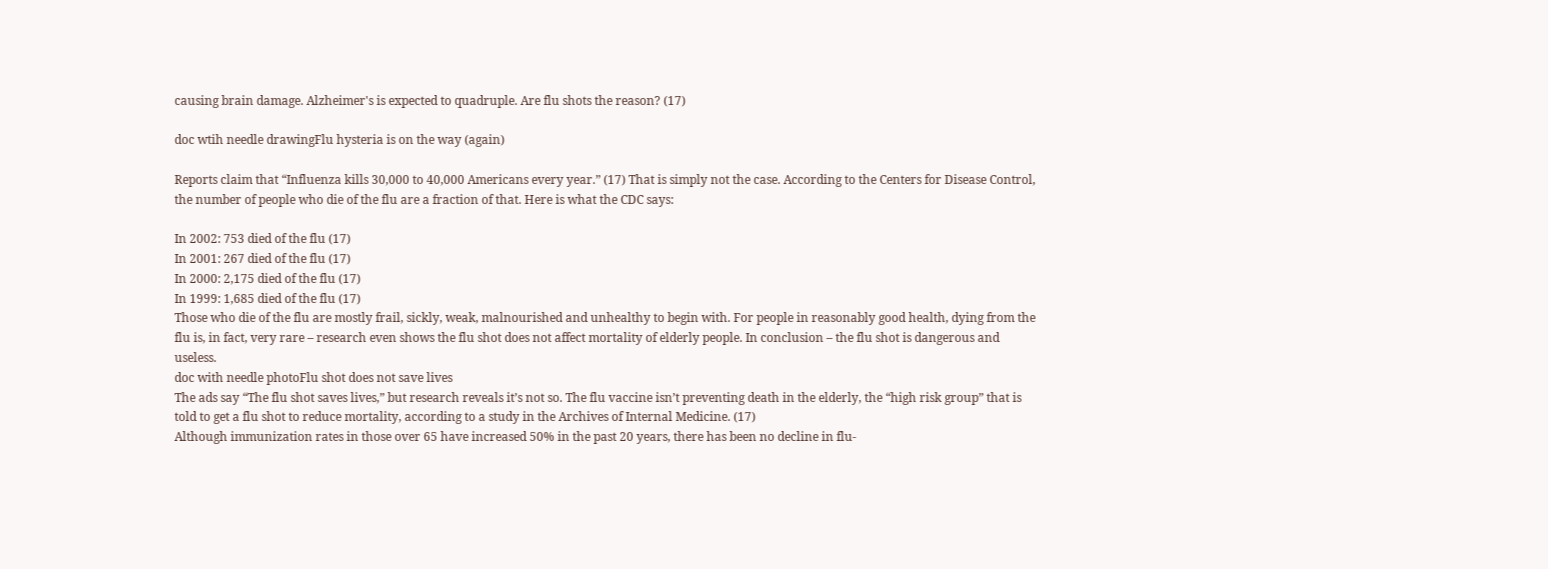causing brain damage. Alzheimer's is expected to quadruple. Are flu shots the reason? (17)

doc wtih needle drawingFlu hysteria is on the way (again)

Reports claim that “Influenza kills 30,000 to 40,000 Americans every year.” (17) That is simply not the case. According to the Centers for Disease Control, the number of people who die of the flu are a fraction of that. Here is what the CDC says:

In 2002: 753 died of the flu (17)
In 2001: 267 died of the flu (17)
In 2000: 2,175 died of the flu (17)
In 1999: 1,685 died of the flu (17)
Those who die of the flu are mostly frail, sickly, weak, malnourished and unhealthy to begin with. For people in reasonably good health, dying from the flu is, in fact, very rare – research even shows the flu shot does not affect mortality of elderly people. In conclusion – the flu shot is dangerous and useless.
doc with needle photoFlu shot does not save lives
The ads say “The flu shot saves lives,” but research reveals it’s not so. The flu vaccine isn’t preventing death in the elderly, the “high risk group” that is told to get a flu shot to reduce mortality, according to a study in the Archives of Internal Medicine. (17)
Although immunization rates in those over 65 have increased 50% in the past 20 years, there has been no decline in flu-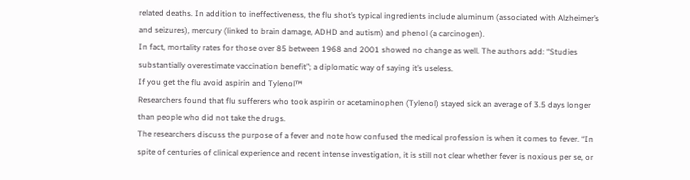related deaths. In addition to ineffectiveness, the flu shot’s typical ingredients include aluminum (associated with Alzheimer’s and seizures), mercury (linked to brain damage, ADHD and autism) and phenol (a carcinogen).
In fact, mortality rates for those over 85 between 1968 and 2001 showed no change as well. The authors add: “Studies substantially overestimate vaccination benefit”; a diplomatic way of saying it’s useless.
If you get the flu avoid aspirin and Tylenol™
Researchers found that flu sufferers who took aspirin or acetaminophen (Tylenol) stayed sick an average of 3.5 days longer than people who did not take the drugs.
The researchers discuss the purpose of a fever and note how confused the medical profession is when it comes to fever. “In spite of centuries of clinical experience and recent intense investigation, it is still not clear whether fever is noxious per se, or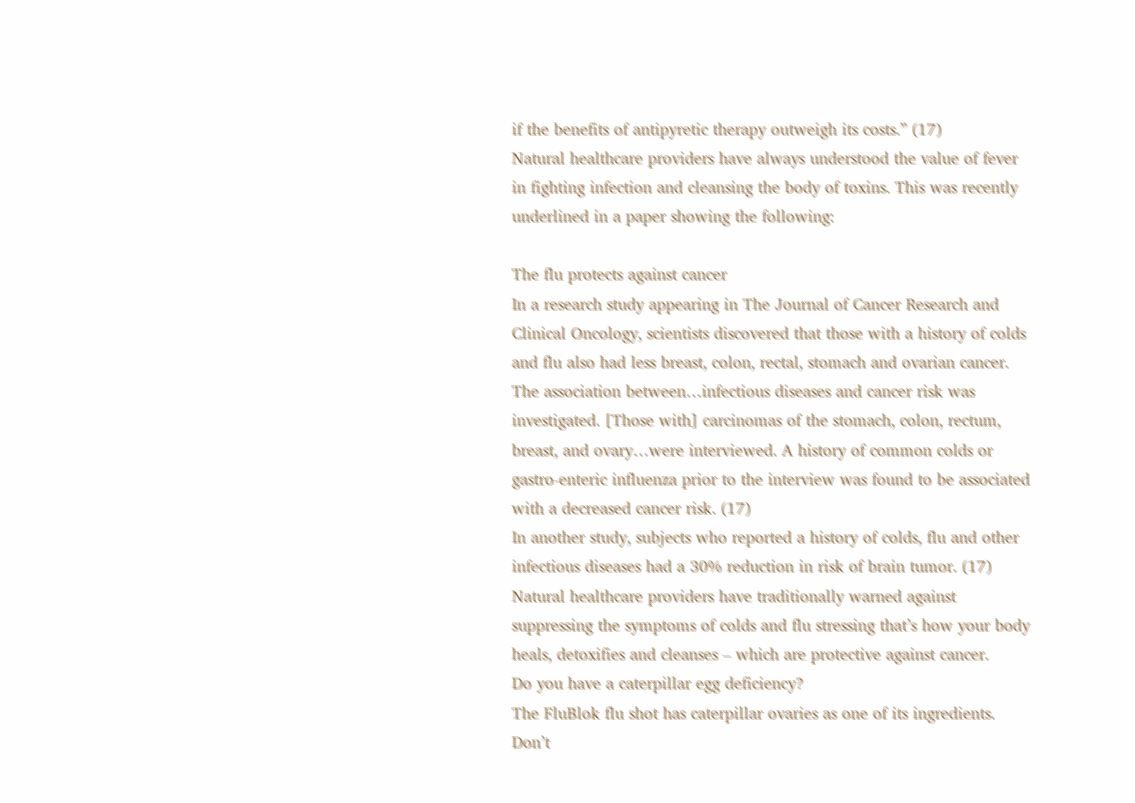if the benefits of antipyretic therapy outweigh its costs.” (17)
Natural healthcare providers have always understood the value of fever in fighting infection and cleansing the body of toxins. This was recently underlined in a paper showing the following:

The flu protects against cancer
In a research study appearing in The Journal of Cancer Research and Clinical Oncology, scientists discovered that those with a history of colds and flu also had less breast, colon, rectal, stomach and ovarian cancer.
The association between…infectious diseases and cancer risk was investigated. [Those with] carcinomas of the stomach, colon, rectum, breast, and ovary…were interviewed. A history of common colds or gastro-enteric influenza prior to the interview was found to be associated with a decreased cancer risk. (17)
In another study, subjects who reported a history of colds, flu and other infectious diseases had a 30% reduction in risk of brain tumor. (17)
Natural healthcare providers have traditionally warned against suppressing the symptoms of colds and flu stressing that’s how your body heals, detoxifies and cleanses – which are protective against cancer.
Do you have a caterpillar egg deficiency?
The FluBlok flu shot has caterpillar ovaries as one of its ingredients. Don’t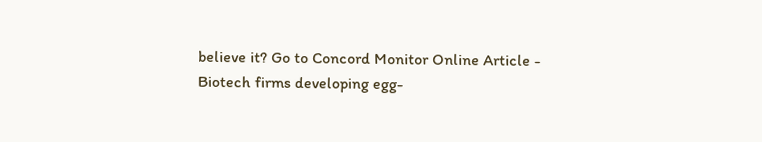believe it? Go to Concord Monitor Online Article - Biotech firms developing egg-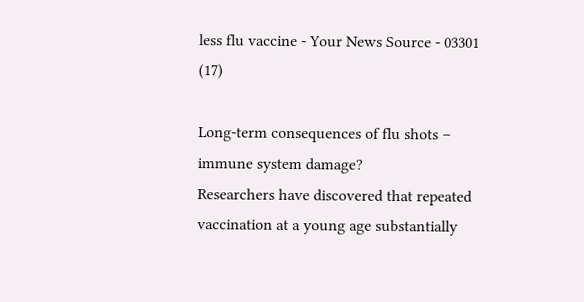less flu vaccine - Your News Source - 03301 (17)

Long-term consequences of flu shots – immune system damage?
Researchers have discovered that repeated vaccination at a young age substantially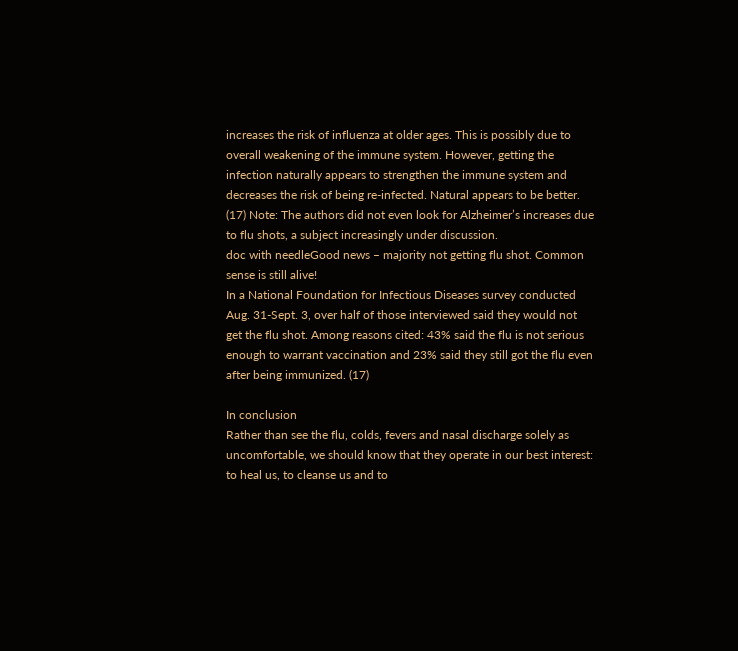increases the risk of influenza at older ages. This is possibly due to overall weakening of the immune system. However, getting the infection naturally appears to strengthen the immune system and decreases the risk of being re-infected. Natural appears to be better. (17) Note: The authors did not even look for Alzheimer’s increases due to flu shots, a subject increasingly under discussion.
doc with needleGood news – majority not getting flu shot. Common sense is still alive!
In a National Foundation for Infectious Diseases survey conducted Aug. 31-Sept. 3, over half of those interviewed said they would not get the flu shot. Among reasons cited: 43% said the flu is not serious enough to warrant vaccination and 23% said they still got the flu even after being immunized. (17)

In conclusion
Rather than see the flu, colds, fevers and nasal discharge solely as uncomfortable, we should know that they operate in our best interest: to heal us, to cleanse us and to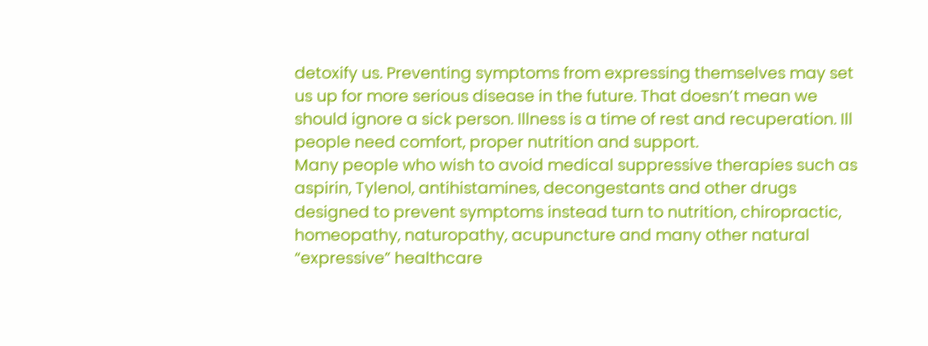detoxify us. Preventing symptoms from expressing themselves may set us up for more serious disease in the future. That doesn’t mean we should ignore a sick person. Illness is a time of rest and recuperation. Ill people need comfort, proper nutrition and support.
Many people who wish to avoid medical suppressive therapies such as aspirin, Tylenol, antihistamines, decongestants and other drugs designed to prevent symptoms instead turn to nutrition, chiropractic, homeopathy, naturopathy, acupuncture and many other natural “expressive” healthcare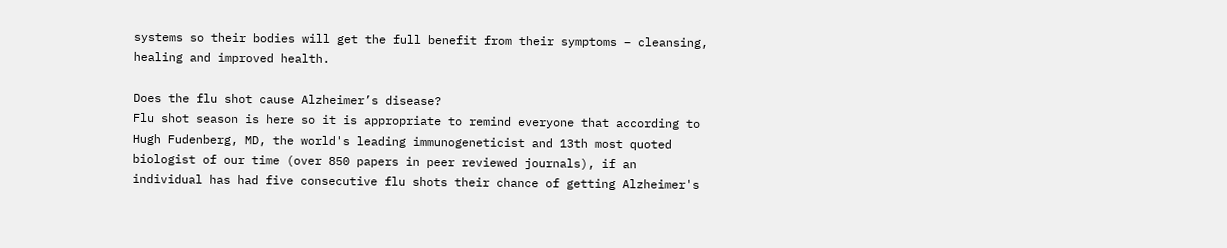systems so their bodies will get the full benefit from their symptoms – cleansing, healing and improved health.

Does the flu shot cause Alzheimer’s disease?
Flu shot season is here so it is appropriate to remind everyone that according to Hugh Fudenberg, MD, the world's leading immunogeneticist and 13th most quoted biologist of our time (over 850 papers in peer reviewed journals), if an individual has had five consecutive flu shots their chance of getting Alzheimer's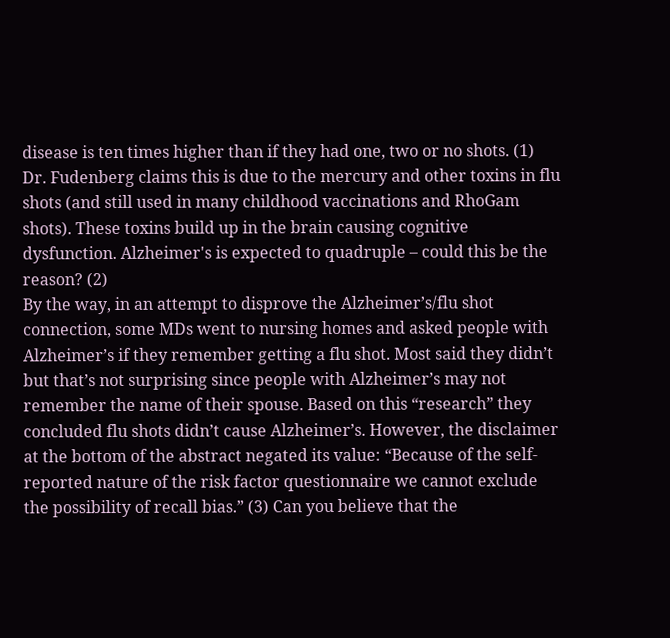disease is ten times higher than if they had one, two or no shots. (1)
Dr. Fudenberg claims this is due to the mercury and other toxins in flu shots (and still used in many childhood vaccinations and RhoGam shots). These toxins build up in the brain causing cognitive dysfunction. Alzheimer's is expected to quadruple – could this be the reason? (2)
By the way, in an attempt to disprove the Alzheimer’s/flu shot connection, some MDs went to nursing homes and asked people with Alzheimer’s if they remember getting a flu shot. Most said they didn’t but that’s not surprising since people with Alzheimer’s may not remember the name of their spouse. Based on this “research” they concluded flu shots didn’t cause Alzheimer’s. However, the disclaimer at the bottom of the abstract negated its value: “Because of the self-reported nature of the risk factor questionnaire we cannot exclude the possibility of recall bias.” (3) Can you believe that the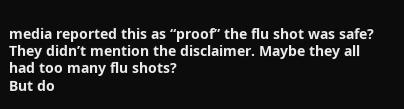media reported this as “proof” the flu shot was safe? They didn’t mention the disclaimer. Maybe they all had too many flu shots?
But do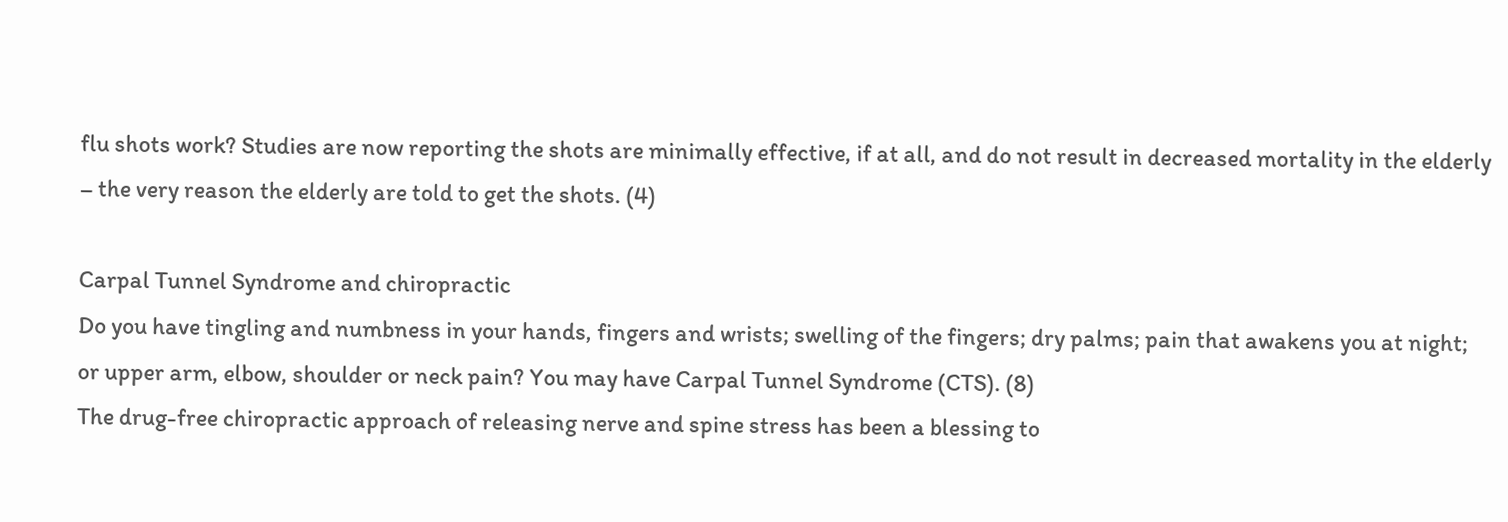flu shots work? Studies are now reporting the shots are minimally effective, if at all, and do not result in decreased mortality in the elderly – the very reason the elderly are told to get the shots. (4)

Carpal Tunnel Syndrome and chiropractic
Do you have tingling and numbness in your hands, fingers and wrists; swelling of the fingers; dry palms; pain that awakens you at night; or upper arm, elbow, shoulder or neck pain? You may have Carpal Tunnel Syndrome (CTS). (8)
The drug-free chiropractic approach of releasing nerve and spine stress has been a blessing to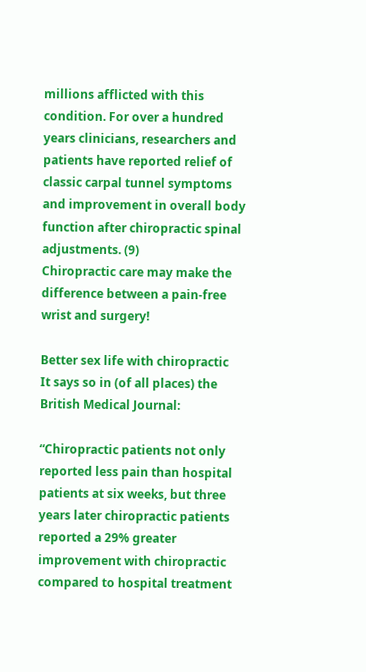millions afflicted with this condition. For over a hundred years clinicians, researchers and patients have reported relief of classic carpal tunnel symptoms and improvement in overall body function after chiropractic spinal adjustments. (9)
Chiropractic care may make the difference between a pain-free wrist and surgery!

Better sex life with chiropractic
It says so in (of all places) the British Medical Journal:

“Chiropractic patients not only reported less pain than hospital patients at six weeks, but three years later chiropractic patients reported a 29% greater improvement with chiropractic compared to hospital treatment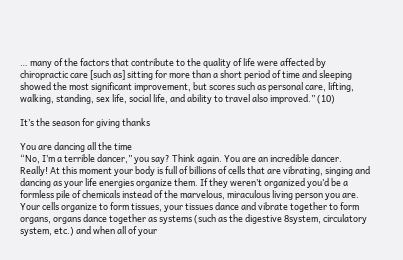… many of the factors that contribute to the quality of life were affected by chiropractic care [such as] sitting for more than a short period of time and sleeping showed the most significant improvement, but scores such as personal care, lifting, walking, standing, sex life, social life, and ability to travel also improved.” (10)

It’s the season for giving thanks

You are dancing all the time
“No, I’m a terrible dancer,” you say? Think again. You are an incredible dancer. Really! At this moment your body is full of billions of cells that are vibrating, singing and dancing as your life energies organize them. If they weren’t organized you’d be a formless pile of chemicals instead of the marvelous, miraculous living person you are. Your cells organize to form tissues, your tissues dance and vibrate together to form organs, organs dance together as systems (such as the digestive 8system, circulatory system, etc.) and when all of your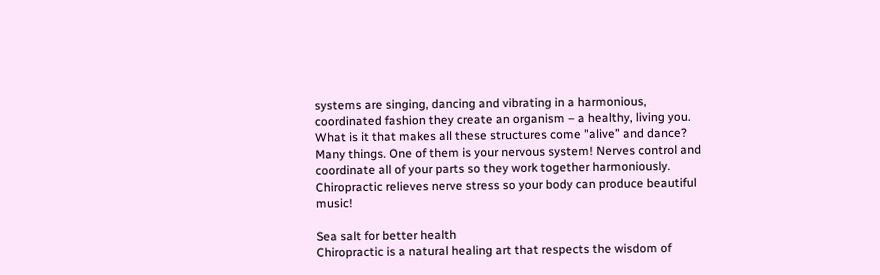systems are singing, dancing and vibrating in a harmonious, coordinated fashion they create an organism – a healthy, living you.
What is it that makes all these structures come "alive” and dance? Many things. One of them is your nervous system! Nerves control and coordinate all of your parts so they work together harmoniously. Chiropractic relieves nerve stress so your body can produce beautiful music!

Sea salt for better health
Chiropractic is a natural healing art that respects the wisdom of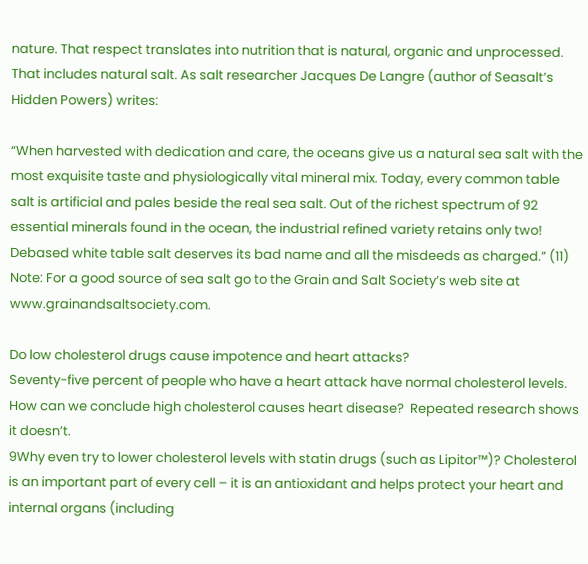nature. That respect translates into nutrition that is natural, organic and unprocessed.
That includes natural salt. As salt researcher Jacques De Langre (author of Seasalt’s Hidden Powers) writes:

“When harvested with dedication and care, the oceans give us a natural sea salt with the most exquisite taste and physiologically vital mineral mix. Today, every common table salt is artificial and pales beside the real sea salt. Out of the richest spectrum of 92 essential minerals found in the ocean, the industrial refined variety retains only two! Debased white table salt deserves its bad name and all the misdeeds as charged.” (11)
Note: For a good source of sea salt go to the Grain and Salt Society’s web site at www.grainandsaltsociety.com.

Do low cholesterol drugs cause impotence and heart attacks?
Seventy-five percent of people who have a heart attack have normal cholesterol levels. How can we conclude high cholesterol causes heart disease?  Repeated research shows it doesn’t.
9Why even try to lower cholesterol levels with statin drugs (such as Lipitor™)? Cholesterol is an important part of every cell – it is an antioxidant and helps protect your heart and internal organs (including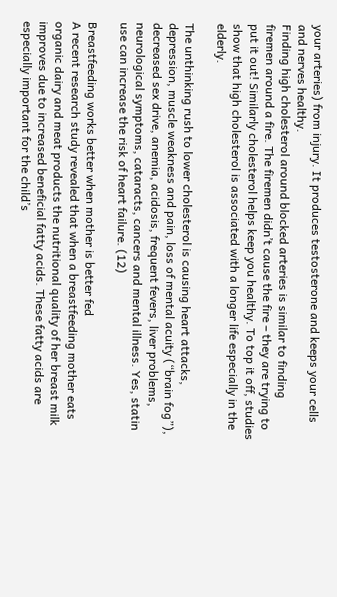your arteries) from injury. It produces testosterone and keeps your cells and nerves healthy.
Finding high cholesterol around blocked arteries is similar to finding firemen around a fire. The firemen didn’t cause the fire – they are trying to put it out! Similarly cholesterol helps keep you healthy. To top it off, studies show that high cholesterol is associated with a longer life especially in the elderly.

The unthinking rush to lower cholesterol is causing heart attacks, depression, muscle weakness and pain, loss of mental acuity (“brain fog”), decreased sex drive, anemia, acidosis, frequent fevers, liver problems, neurological symptoms, cataracts, cancers and mental illness. Yes, statin use can increase the risk of heart failure. (12)

Breastfeeding works better when mother is better fed
A recent research study revealed that when a breastfeeding mother eats organic dairy and meat products the nutritional quality of her breast milk improves due to increased beneficial fatty acids. These fatty acids are especially important for the child’s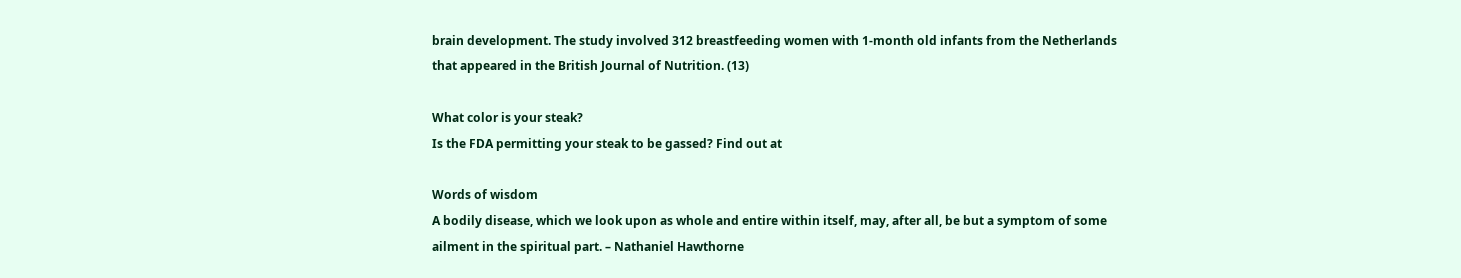brain development. The study involved 312 breastfeeding women with 1-month old infants from the Netherlands that appeared in the British Journal of Nutrition. (13)

What color is your steak?
Is the FDA permitting your steak to be gassed? Find out at

Words of wisdom
A bodily disease, which we look upon as whole and entire within itself, may, after all, be but a symptom of some ailment in the spiritual part. – Nathaniel Hawthorne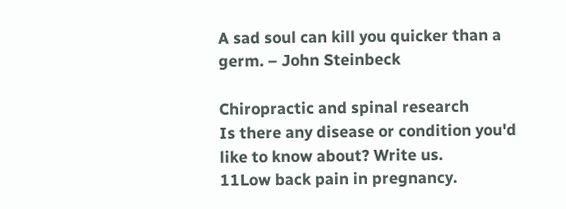A sad soul can kill you quicker than a germ. – John Steinbeck

Chiropractic and spinal research
Is there any disease or condition you'd like to know about? Write us.
11Low back pain in pregnancy.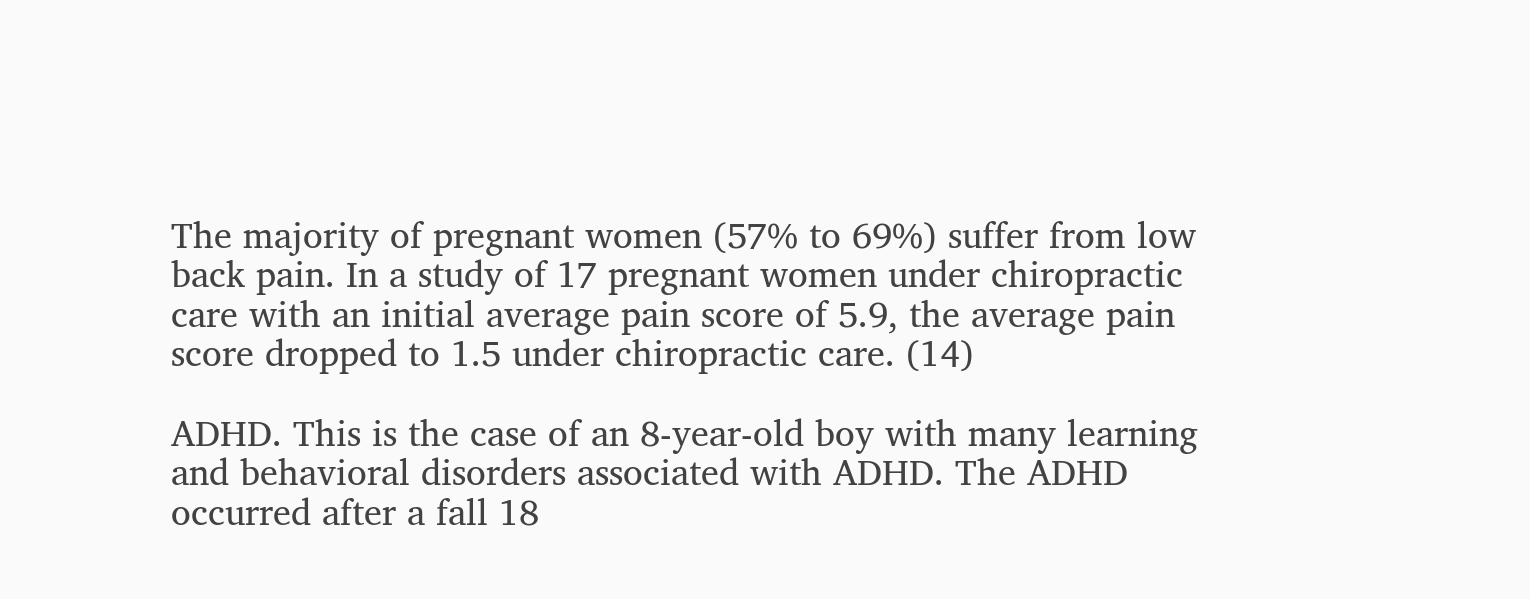The majority of pregnant women (57% to 69%) suffer from low back pain. In a study of 17 pregnant women under chiropractic care with an initial average pain score of 5.9, the average pain score dropped to 1.5 under chiropractic care. (14)

ADHD. This is the case of an 8-year-old boy with many learning and behavioral disorders associated with ADHD. The ADHD occurred after a fall 18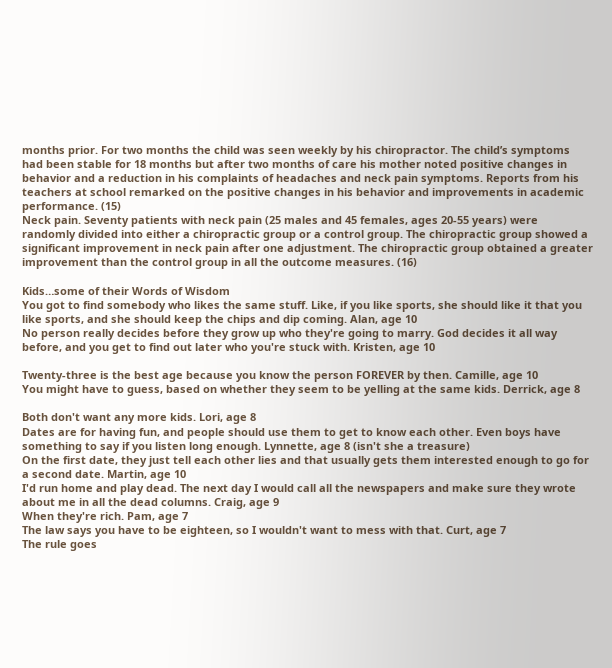months prior. For two months the child was seen weekly by his chiropractor. The child’s symptoms had been stable for 18 months but after two months of care his mother noted positive changes in behavior and a reduction in his complaints of headaches and neck pain symptoms. Reports from his teachers at school remarked on the positive changes in his behavior and improvements in academic performance. (15)
Neck pain. Seventy patients with neck pain (25 males and 45 females, ages 20-55 years) were randomly divided into either a chiropractic group or a control group. The chiropractic group showed a significant improvement in neck pain after one adjustment. The chiropractic group obtained a greater improvement than the control group in all the outcome measures. (16)

Kids…some of their Words of Wisdom
You got to find somebody who likes the same stuff. Like, if you like sports, she should like it that you like sports, and she should keep the chips and dip coming. Alan, age 10
No person really decides before they grow up who they're going to marry. God decides it all way before, and you get to find out later who you're stuck with. Kristen, age 10

Twenty-three is the best age because you know the person FOREVER by then. Camille, age 10
You might have to guess, based on whether they seem to be yelling at the same kids. Derrick, age 8

Both don't want any more kids. Lori, age 8
Dates are for having fun, and people should use them to get to know each other. Even boys have something to say if you listen long enough. Lynnette, age 8 (isn't she a treasure)
On the first date, they just tell each other lies and that usually gets them interested enough to go for a second date. Martin, age 10
I'd run home and play dead. The next day I would call all the newspapers and make sure they wrote about me in all the dead columns. Craig, age 9
When they're rich. Pam, age 7
The law says you have to be eighteen, so I wouldn't want to mess with that. Curt, age 7
The rule goes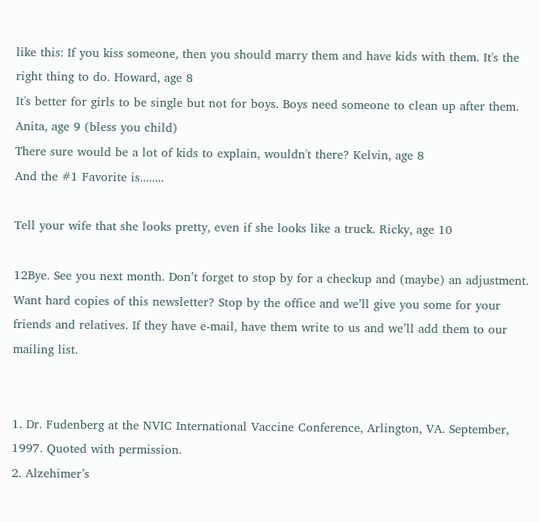like this: If you kiss someone, then you should marry them and have kids with them. It's the right thing to do. Howard, age 8
It's better for girls to be single but not for boys. Boys need someone to clean up after them. Anita, age 9 (bless you child)
There sure would be a lot of kids to explain, wouldn't there? Kelvin, age 8
And the #1 Favorite is........

Tell your wife that she looks pretty, even if she looks like a truck. Ricky, age 10

12Bye. See you next month. Don’t forget to stop by for a checkup and (maybe) an adjustment.
Want hard copies of this newsletter? Stop by the office and we’ll give you some for your friends and relatives. If they have e-mail, have them write to us and we’ll add them to our mailing list.


1. Dr. Fudenberg at the NVIC International Vaccine Conference, Arlington, VA. September, 1997. Quoted with permission.
2. Alzehimer’s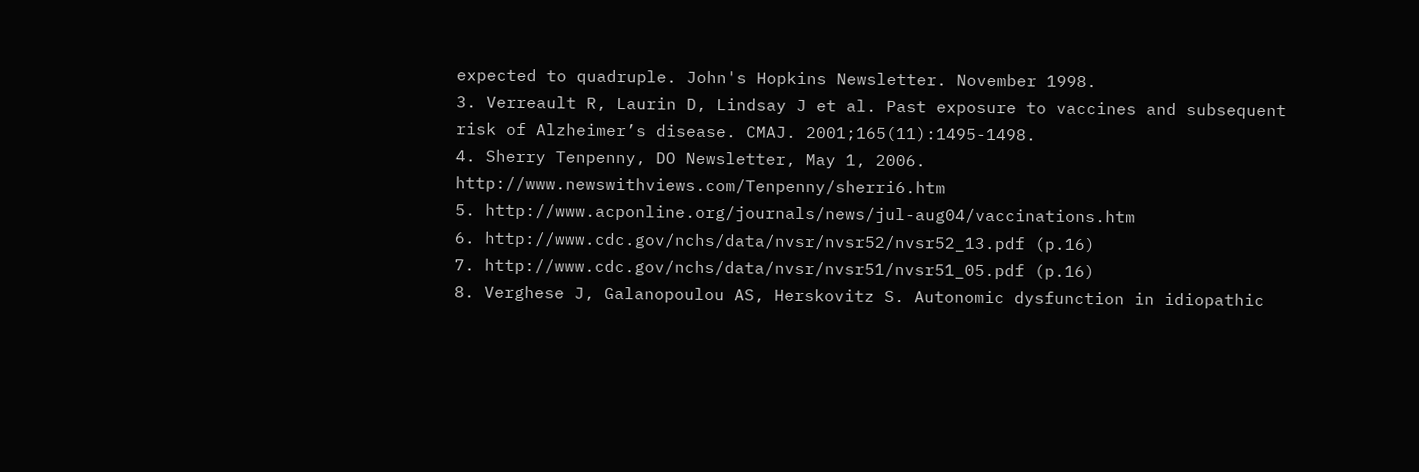expected to quadruple. John's Hopkins Newsletter. November 1998.
3. Verreault R, Laurin D, Lindsay J et al. Past exposure to vaccines and subsequent risk of Alzheimer’s disease. CMAJ. 2001;165(11):1495-1498.
4. Sherry Tenpenny, DO Newsletter, May 1, 2006. http://www.newswithviews.com/Tenpenny/sherri6.htm
5. http://www.acponline.org/journals/news/jul-aug04/vaccinations.htm
6. http://www.cdc.gov/nchs/data/nvsr/nvsr52/nvsr52_13.pdf (p.16)
7. http://www.cdc.gov/nchs/data/nvsr/nvsr51/nvsr51_05.pdf (p.16)
8. Verghese J, Galanopoulou AS, Herskovitz S. Autonomic dysfunction in idiopathic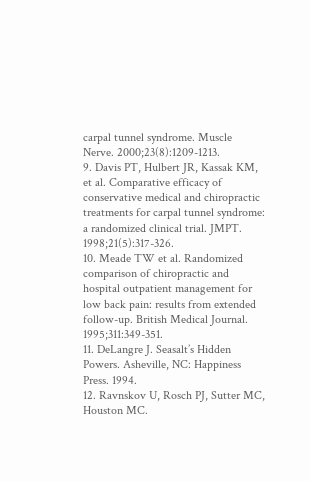carpal tunnel syndrome. Muscle Nerve. 2000;23(8):1209-1213.
9. Davis PT, Hulbert JR, Kassak KM, et al. Comparative efficacy of conservative medical and chiropractic treatments for carpal tunnel syndrome: a randomized clinical trial. JMPT. 1998;21(5):317-326.
10. Meade TW et al. Randomized comparison of chiropractic and hospital outpatient management for low back pain: results from extended follow-up. British Medical Journal. 1995;311:349-351.
11. DeLangre J. Seasalt’s Hidden Powers. Asheville, NC: Happiness Press. 1994.
12. Ravnskov U, Rosch PJ, Sutter MC, Houston MC.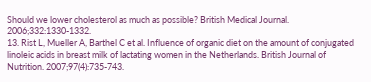Should we lower cholesterol as much as possible? British Medical Journal. 2006;332:1330-1332.
13. Rist L, Mueller A, Barthel C et al. Influence of organic diet on the amount of conjugated linoleic acids in breast milk of lactating women in the Netherlands. British Journal of Nutrition. 2007;97(4):735-743.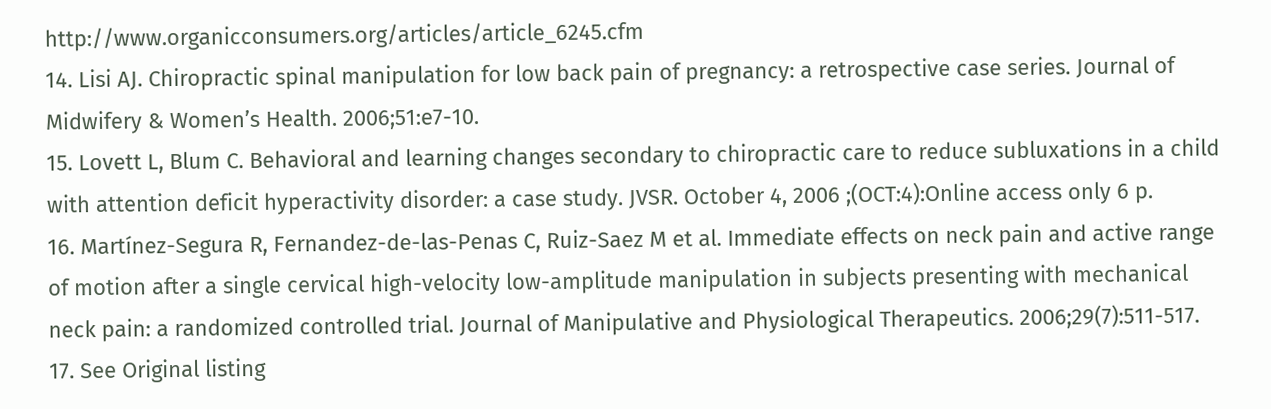http://www.organicconsumers.org/articles/article_6245.cfm
14. Lisi AJ. Chiropractic spinal manipulation for low back pain of pregnancy: a retrospective case series. Journal of Midwifery & Women’s Health. 2006;51:e7-10.
15. Lovett L, Blum C. Behavioral and learning changes secondary to chiropractic care to reduce subluxations in a child with attention deficit hyperactivity disorder: a case study. JVSR. October 4, 2006 ;(OCT:4):Online access only 6 p.
16. Martínez-Segura R, Fernandez-de-las-Penas C, Ruiz-Saez M et al. Immediate effects on neck pain and active range of motion after a single cervical high-velocity low-amplitude manipulation in subjects presenting with mechanical neck pain: a randomized controlled trial. Journal of Manipulative and Physiological Therapeutics. 2006;29(7):511-517.
17. See Original listing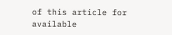of this article for available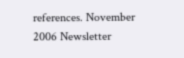references. November 2006 Newsletter